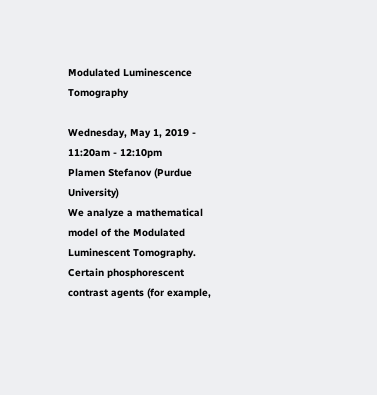Modulated Luminescence Tomography

Wednesday, May 1, 2019 - 11:20am - 12:10pm
Plamen Stefanov (Purdue University)
We analyze a mathematical model of the Modulated Luminescent Tomography. Certain phosphorescent contrast agents (for example,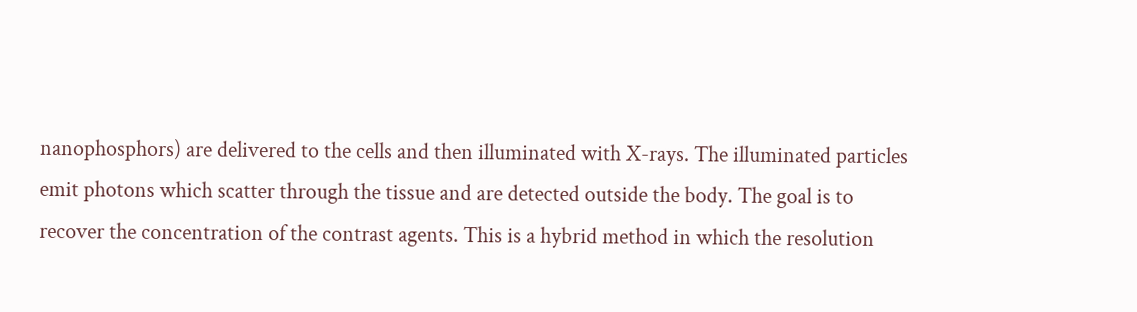nanophosphors) are delivered to the cells and then illuminated with X-rays. The illuminated particles emit photons which scatter through the tissue and are detected outside the body. The goal is to recover the concentration of the contrast agents. This is a hybrid method in which the resolution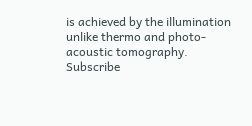is achieved by the illumination unlike thermo and photo-acoustic tomography.
Subscribe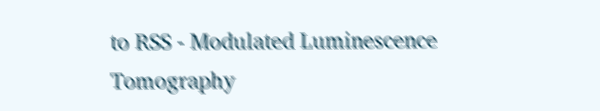to RSS - Modulated Luminescence Tomography